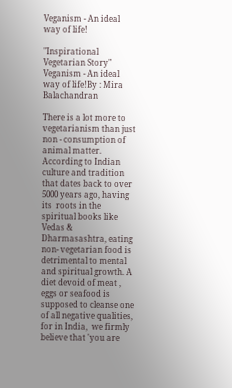Veganism - An ideal way of life!

"Inspirational Vegetarian Story" Veganism - An ideal way of life!By : Mira Balachandran

There is a lot more to vegetarianism than just non - consumption of animal matter. According to Indian culture and tradition that dates back to over 5000 years ago, having its  roots in the spiritual books like Vedas & Dharmasashtra, eating non- vegetarian food is detrimental to mental and spiritual growth. A diet devoid of meat , eggs or seafood is supposed to cleanse one of all negative qualities,  for in India,  we firmly believe that 'you are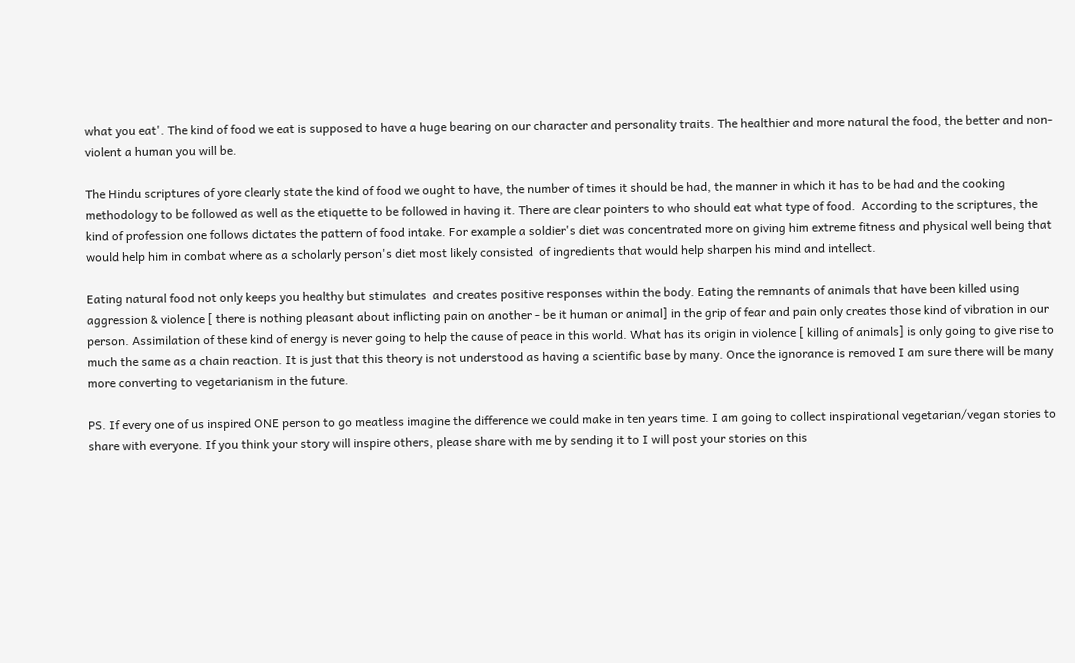what you eat'. The kind of food we eat is supposed to have a huge bearing on our character and personality traits. The healthier and more natural the food, the better and non- violent a human you will be.

The Hindu scriptures of yore clearly state the kind of food we ought to have, the number of times it should be had, the manner in which it has to be had and the cooking methodology to be followed as well as the etiquette to be followed in having it. There are clear pointers to who should eat what type of food.  According to the scriptures, the kind of profession one follows dictates the pattern of food intake. For example a soldier's diet was concentrated more on giving him extreme fitness and physical well being that would help him in combat where as a scholarly person's diet most likely consisted  of ingredients that would help sharpen his mind and intellect.

Eating natural food not only keeps you healthy but stimulates  and creates positive responses within the body. Eating the remnants of animals that have been killed using aggression & violence [ there is nothing pleasant about inflicting pain on another - be it human or animal] in the grip of fear and pain only creates those kind of vibration in our person. Assimilation of these kind of energy is never going to help the cause of peace in this world. What has its origin in violence [ killing of animals] is only going to give rise to much the same as a chain reaction. It is just that this theory is not understood as having a scientific base by many. Once the ignorance is removed I am sure there will be many more converting to vegetarianism in the future.

PS. If every one of us inspired ONE person to go meatless imagine the difference we could make in ten years time. I am going to collect inspirational vegetarian/vegan stories to share with everyone. If you think your story will inspire others, please share with me by sending it to I will post your stories on this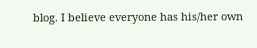blog. I believe everyone has his/her own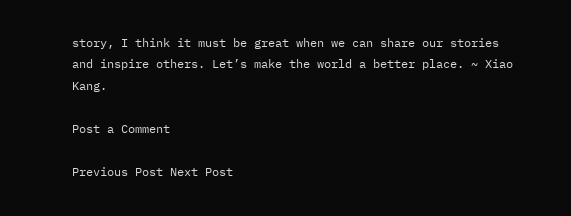story, I think it must be great when we can share our stories and inspire others. Let’s make the world a better place. ~ Xiao Kang.

Post a Comment

Previous Post Next Post